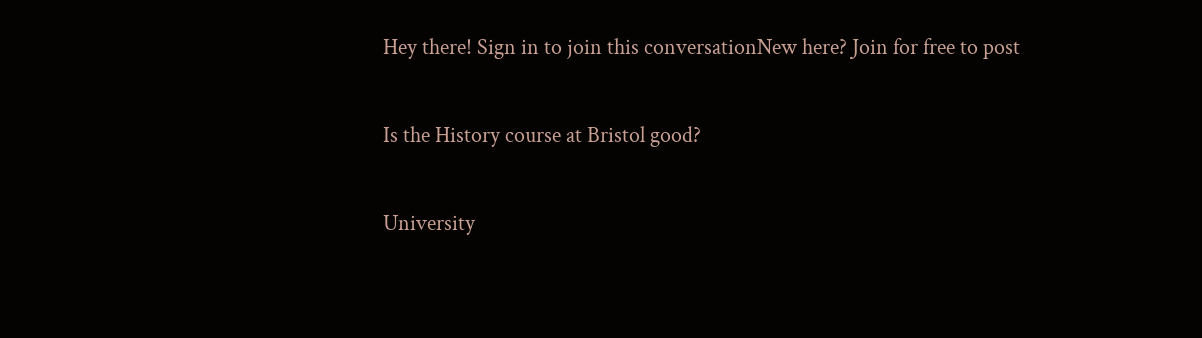Hey there! Sign in to join this conversationNew here? Join for free to post

Is the History course at Bristol good?

University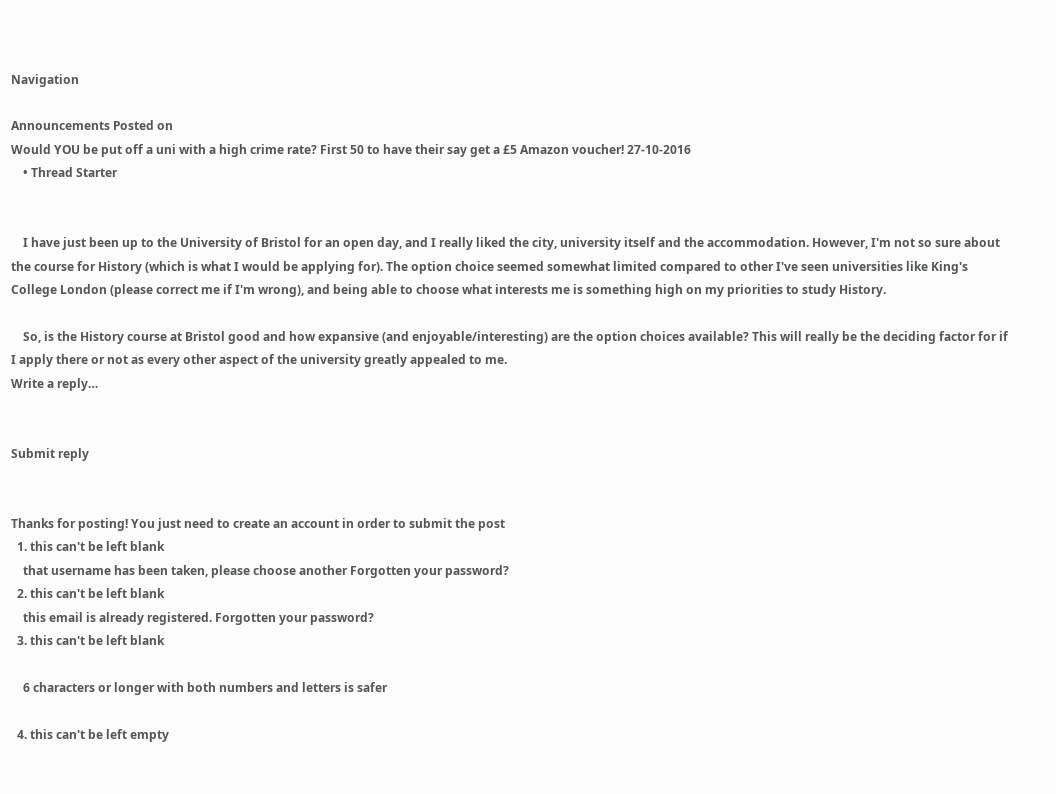Navigation

Announcements Posted on
Would YOU be put off a uni with a high crime rate? First 50 to have their say get a £5 Amazon voucher! 27-10-2016
    • Thread Starter


    I have just been up to the University of Bristol for an open day, and I really liked the city, university itself and the accommodation. However, I'm not so sure about the course for History (which is what I would be applying for). The option choice seemed somewhat limited compared to other I've seen universities like King's College London (please correct me if I'm wrong), and being able to choose what interests me is something high on my priorities to study History.

    So, is the History course at Bristol good and how expansive (and enjoyable/interesting) are the option choices available? This will really be the deciding factor for if I apply there or not as every other aspect of the university greatly appealed to me.
Write a reply…


Submit reply


Thanks for posting! You just need to create an account in order to submit the post
  1. this can't be left blank
    that username has been taken, please choose another Forgotten your password?
  2. this can't be left blank
    this email is already registered. Forgotten your password?
  3. this can't be left blank

    6 characters or longer with both numbers and letters is safer

  4. this can't be left empty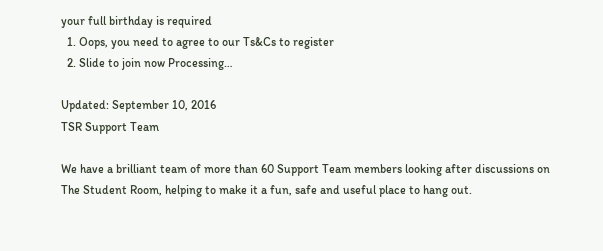your full birthday is required
  1. Oops, you need to agree to our Ts&Cs to register
  2. Slide to join now Processing…

Updated: September 10, 2016
TSR Support Team

We have a brilliant team of more than 60 Support Team members looking after discussions on The Student Room, helping to make it a fun, safe and useful place to hang out.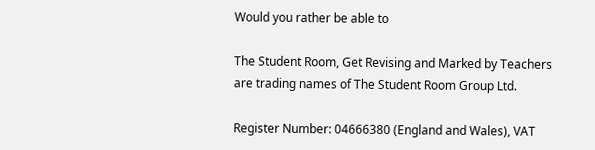Would you rather be able to

The Student Room, Get Revising and Marked by Teachers are trading names of The Student Room Group Ltd.

Register Number: 04666380 (England and Wales), VAT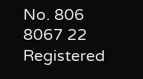No. 806 8067 22 Registered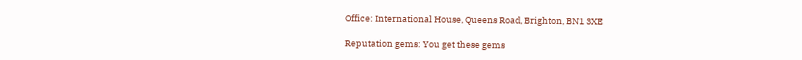Office: International House, Queens Road, Brighton, BN1 3XE

Reputation gems: You get these gems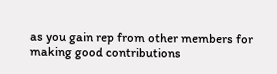as you gain rep from other members for making good contributions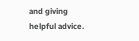and giving helpful advice.